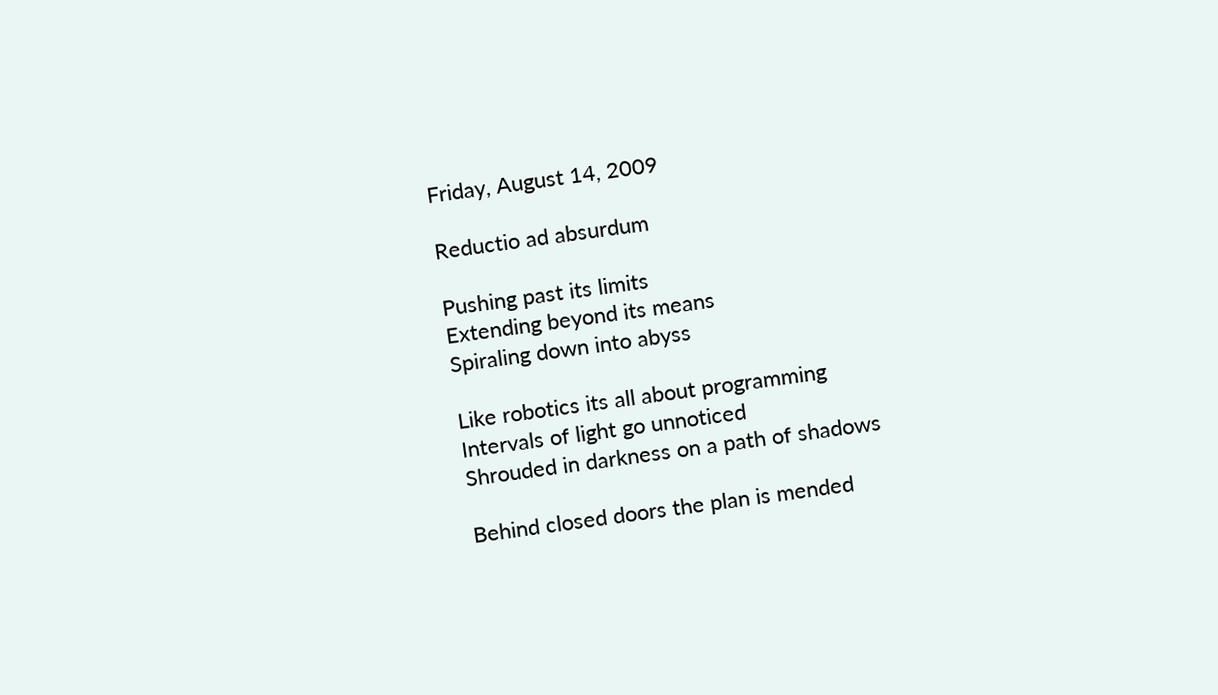Friday, August 14, 2009

Reductio ad absurdum

Pushing past its limits
Extending beyond its means
Spiraling down into abyss

Like robotics its all about programming
Intervals of light go unnoticed
Shrouded in darkness on a path of shadows

Behind closed doors the plan is mended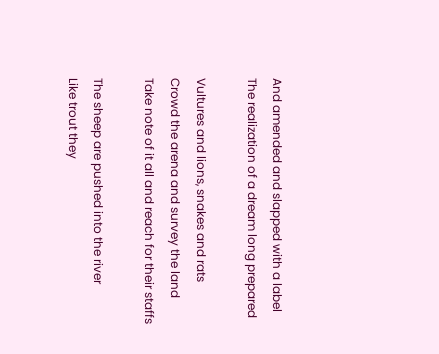And amended and slapped with a label
The realization of a dream long prepared

Vultures and lions, snakes and rats
Crowd the arena and survey the land
Take note of it all and reach for their staffs

The sheep are pushed into the river
Like trout they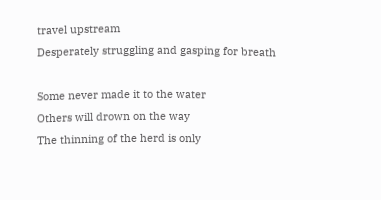travel upstream
Desperately struggling and gasping for breath

Some never made it to the water
Others will drown on the way
The thinning of the herd is only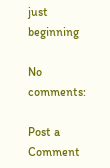just beginning

No comments:

Post a Comment